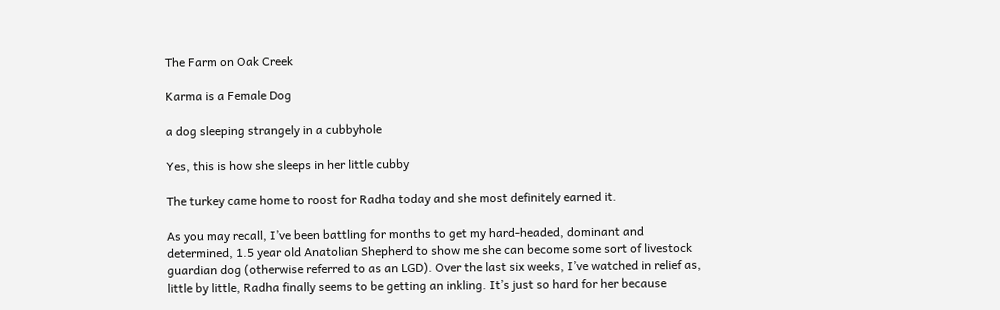The Farm on Oak Creek

Karma is a Female Dog

a dog sleeping strangely in a cubbyhole

Yes, this is how she sleeps in her little cubby

The turkey came home to roost for Radha today and she most definitely earned it.

As you may recall, I’ve been battling for months to get my hard-headed, dominant and determined, 1.5 year old Anatolian Shepherd to show me she can become some sort of livestock guardian dog (otherwise referred to as an LGD). Over the last six weeks, I’ve watched in relief as, little by little, Radha finally seems to be getting an inkling. It’s just so hard for her because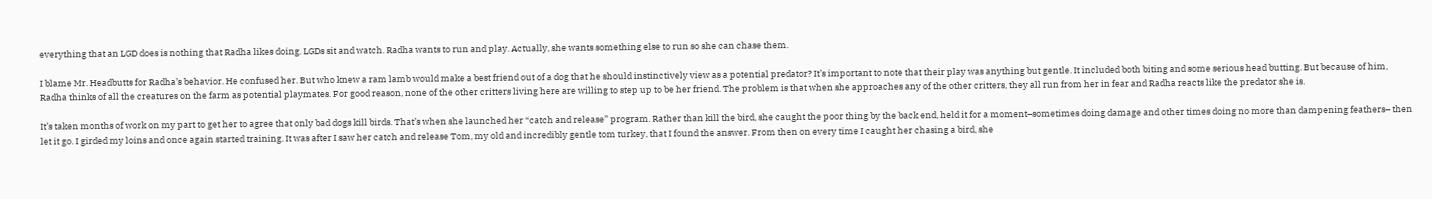everything that an LGD does is nothing that Radha likes doing. LGDs sit and watch. Radha wants to run and play. Actually, she wants something else to run so she can chase them.

I blame Mr. Headbutts for Radha’s behavior. He confused her. But who knew a ram lamb would make a best friend out of a dog that he should instinctively view as a potential predator? It’s important to note that their play was anything but gentle. It included both biting and some serious head butting. But because of him, Radha thinks of all the creatures on the farm as potential playmates. For good reason, none of the other critters living here are willing to step up to be her friend. The problem is that when she approaches any of the other critters, they all run from her in fear and Radha reacts like the predator she is.

It’s taken months of work on my part to get her to agree that only bad dogs kill birds. That’s when she launched her “catch and release” program. Rather than kill the bird, she caught the poor thing by the back end, held it for a moment–sometimes doing damage and other times doing no more than dampening feathers– then let it go. I girded my loins and once again started training. It was after I saw her catch and release Tom, my old and incredibly gentle tom turkey, that I found the answer. From then on every time I caught her chasing a bird, she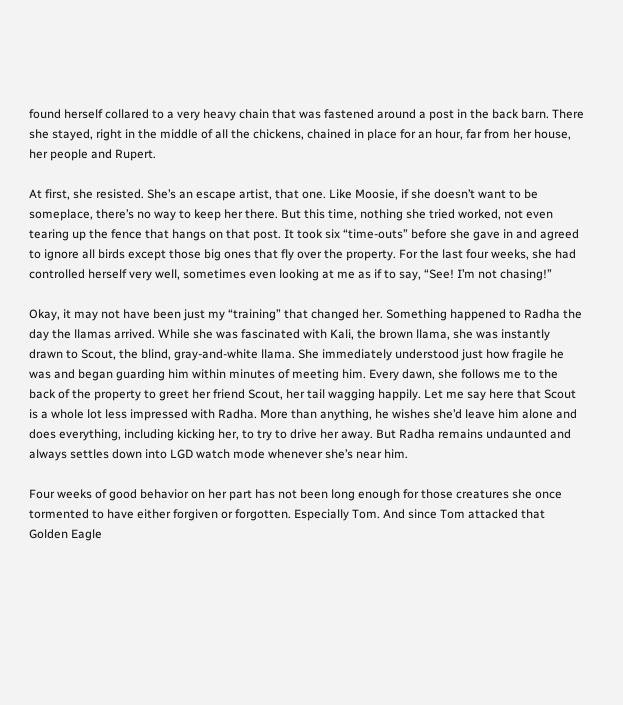found herself collared to a very heavy chain that was fastened around a post in the back barn. There she stayed, right in the middle of all the chickens, chained in place for an hour, far from her house, her people and Rupert.

At first, she resisted. She’s an escape artist, that one. Like Moosie, if she doesn’t want to be someplace, there’s no way to keep her there. But this time, nothing she tried worked, not even tearing up the fence that hangs on that post. It took six “time-outs” before she gave in and agreed to ignore all birds except those big ones that fly over the property. For the last four weeks, she had controlled herself very well, sometimes even looking at me as if to say, “See! I’m not chasing!”

Okay, it may not have been just my “training” that changed her. Something happened to Radha the day the llamas arrived. While she was fascinated with Kali, the brown llama, she was instantly drawn to Scout, the blind, gray-and-white llama. She immediately understood just how fragile he was and began guarding him within minutes of meeting him. Every dawn, she follows me to the back of the property to greet her friend Scout, her tail wagging happily. Let me say here that Scout is a whole lot less impressed with Radha. More than anything, he wishes she’d leave him alone and does everything, including kicking her, to try to drive her away. But Radha remains undaunted and always settles down into LGD watch mode whenever she’s near him.

Four weeks of good behavior on her part has not been long enough for those creatures she once tormented to have either forgiven or forgotten. Especially Tom. And since Tom attacked that Golden Eagle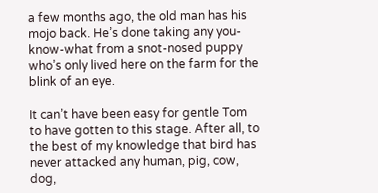a few months ago, the old man has his mojo back. He’s done taking any you-know-what from a snot-nosed puppy who’s only lived here on the farm for the blink of an eye.

It can’t have been easy for gentle Tom to have gotten to this stage. After all, to the best of my knowledge that bird has never attacked any human, pig, cow, dog,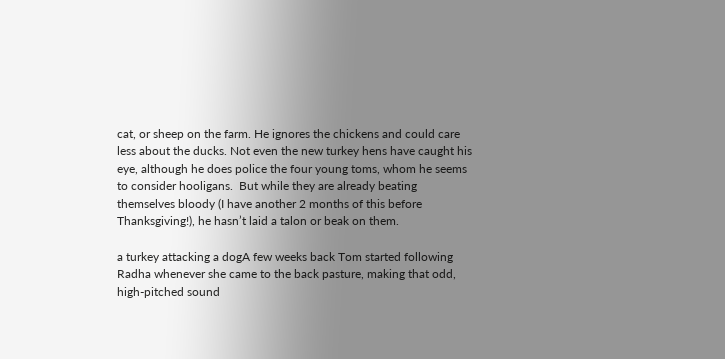cat, or sheep on the farm. He ignores the chickens and could care less about the ducks. Not even the new turkey hens have caught his eye, although he does police the four young toms, whom he seems to consider hooligans.  But while they are already beating themselves bloody (I have another 2 months of this before Thanksgiving!), he hasn’t laid a talon or beak on them.

a turkey attacking a dogA few weeks back Tom started following Radha whenever she came to the back pasture, making that odd, high-pitched sound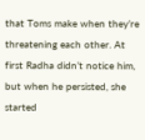that Toms make when they’re threatening each other. At first Radha didn’t notice him, but when he persisted, she started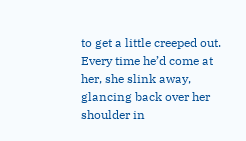to get a little creeped out. Every time he’d come at her, she slink away, glancing back over her shoulder in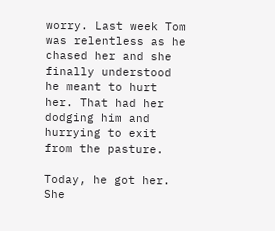worry. Last week Tom was relentless as he chased her and she finally understood he meant to hurt her. That had her dodging him and hurrying to exit from the pasture.

Today, he got her. She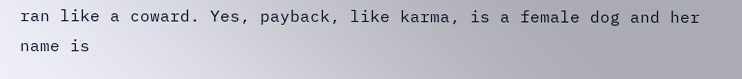ran like a coward. Yes, payback, like karma, is a female dog and her name is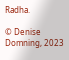Radha.

© Denise Domning, 2023